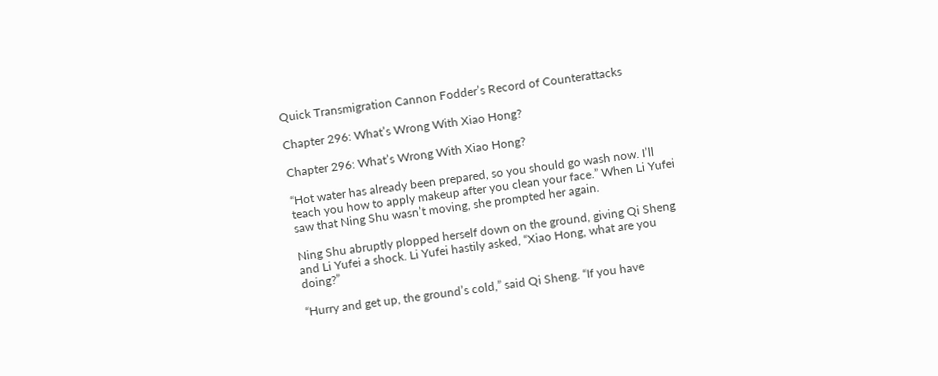Quick Transmigration Cannon Fodder’s Record of Counterattacks

Chapter 296: What’s Wrong With Xiao Hong?

Chapter 296: What’s Wrong With Xiao Hong?

“Hot water has already been prepared, so you should go wash now. I’ll teach you how to apply makeup after you clean your face.” When Li Yufei saw that Ning Shu wasn’t moving, she prompted her again.

Ning Shu abruptly plopped herself down on the ground, giving Qi Sheng and Li Yufei a shock. Li Yufei hastily asked, “Xiao Hong, what are you doing?”

“Hurry and get up, the ground’s cold,” said Qi Sheng. “If you have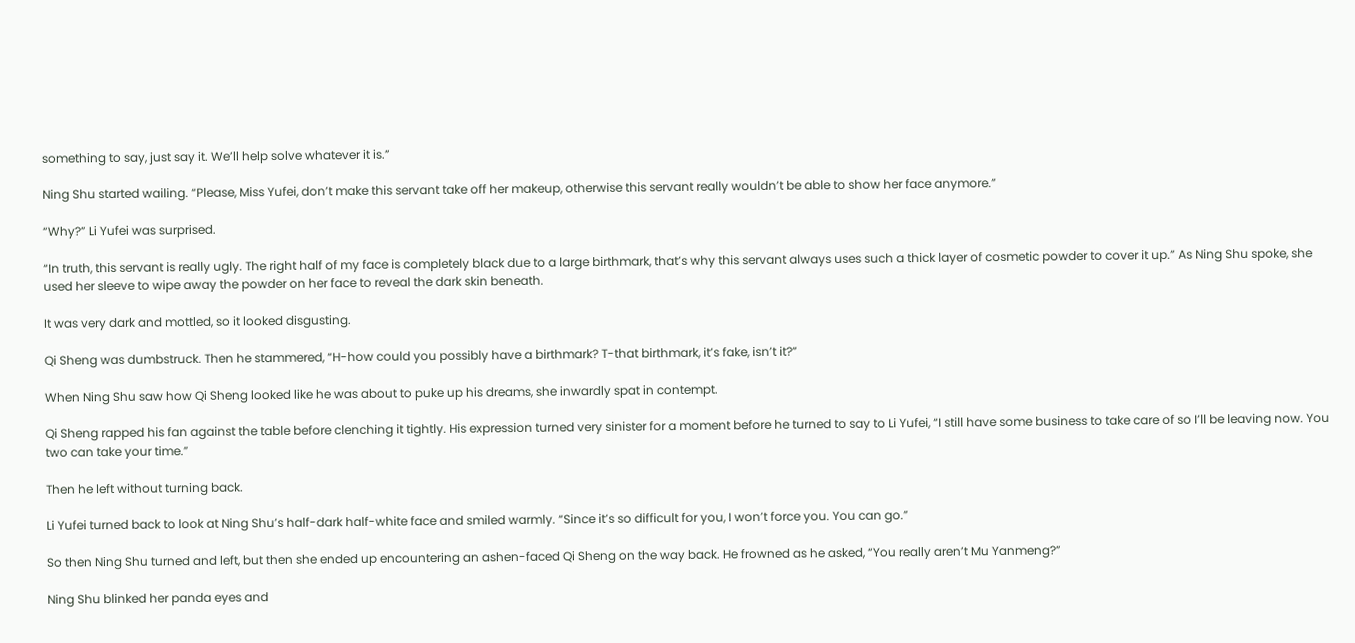something to say, just say it. We’ll help solve whatever it is.”

Ning Shu started wailing. “Please, Miss Yufei, don’t make this servant take off her makeup, otherwise this servant really wouldn’t be able to show her face anymore.”

“Why?” Li Yufei was surprised.

“In truth, this servant is really ugly. The right half of my face is completely black due to a large birthmark, that’s why this servant always uses such a thick layer of cosmetic powder to cover it up.” As Ning Shu spoke, she used her sleeve to wipe away the powder on her face to reveal the dark skin beneath.

It was very dark and mottled, so it looked disgusting.

Qi Sheng was dumbstruck. Then he stammered, “H-how could you possibly have a birthmark? T-that birthmark, it’s fake, isn’t it?”

When Ning Shu saw how Qi Sheng looked like he was about to puke up his dreams, she inwardly spat in contempt.

Qi Sheng rapped his fan against the table before clenching it tightly. His expression turned very sinister for a moment before he turned to say to Li Yufei, “I still have some business to take care of so I’ll be leaving now. You two can take your time.”

Then he left without turning back.

Li Yufei turned back to look at Ning Shu’s half-dark half-white face and smiled warmly. “Since it’s so difficult for you, I won’t force you. You can go.”

So then Ning Shu turned and left, but then she ended up encountering an ashen-faced Qi Sheng on the way back. He frowned as he asked, “You really aren’t Mu Yanmeng?”

Ning Shu blinked her panda eyes and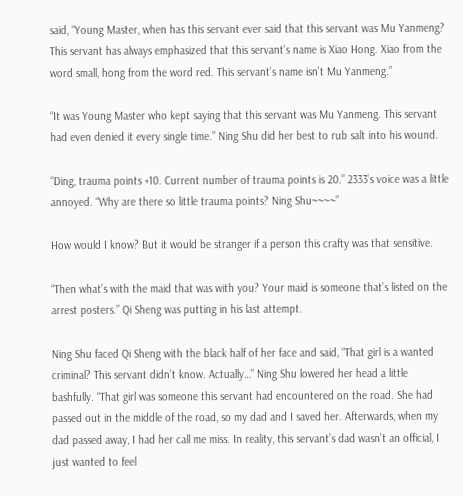said, “Young Master, when has this servant ever said that this servant was Mu Yanmeng? This servant has always emphasized that this servant’s name is Xiao Hong. Xiao from the word small, hong from the word red. This servant’s name isn’t Mu Yanmeng.”

“It was Young Master who kept saying that this servant was Mu Yanmeng. This servant had even denied it every single time.” Ning Shu did her best to rub salt into his wound.

“Ding, trauma points +10. Current number of trauma points is 20.” 2333’s voice was a little annoyed. “Why are there so little trauma points? Ning Shu~~~~”

How would I know? But it would be stranger if a person this crafty was that sensitive.

“Then what’s with the maid that was with you? Your maid is someone that’s listed on the arrest posters.” Qi Sheng was putting in his last attempt.

Ning Shu faced Qi Sheng with the black half of her face and said, “That girl is a wanted criminal? This servant didn’t know. Actually…” Ning Shu lowered her head a little bashfully. “That girl was someone this servant had encountered on the road. She had passed out in the middle of the road, so my dad and I saved her. Afterwards, when my dad passed away, I had her call me miss. In reality, this servant’s dad wasn’t an official, I just wanted to feel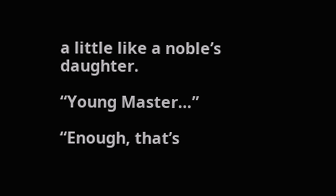a little like a noble’s daughter.

“Young Master…”

“Enough, that’s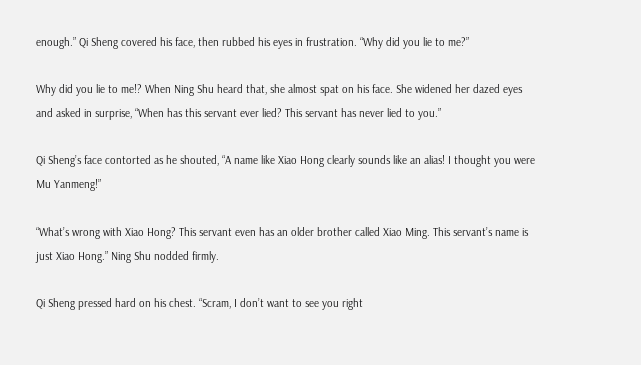enough.” Qi Sheng covered his face, then rubbed his eyes in frustration. “Why did you lie to me?”

Why did you lie to me!? When Ning Shu heard that, she almost spat on his face. She widened her dazed eyes and asked in surprise, “When has this servant ever lied? This servant has never lied to you.”

Qi Sheng’s face contorted as he shouted, “A name like Xiao Hong clearly sounds like an alias! I thought you were Mu Yanmeng!”

“What’s wrong with Xiao Hong? This servant even has an older brother called Xiao Ming. This servant’s name is just Xiao Hong.” Ning Shu nodded firmly.

Qi Sheng pressed hard on his chest. “Scram, I don’t want to see you right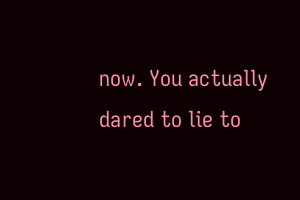now. You actually dared to lie to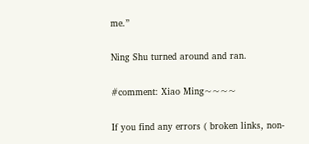me.”

Ning Shu turned around and ran.

#comment: Xiao Ming~~~~

If you find any errors ( broken links, non-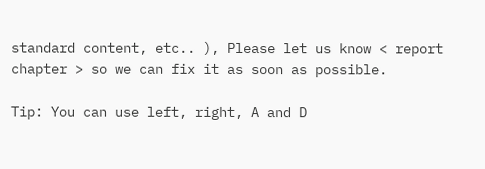standard content, etc.. ), Please let us know < report chapter > so we can fix it as soon as possible.

Tip: You can use left, right, A and D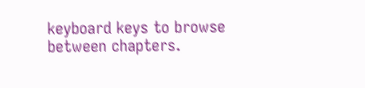keyboard keys to browse between chapters.